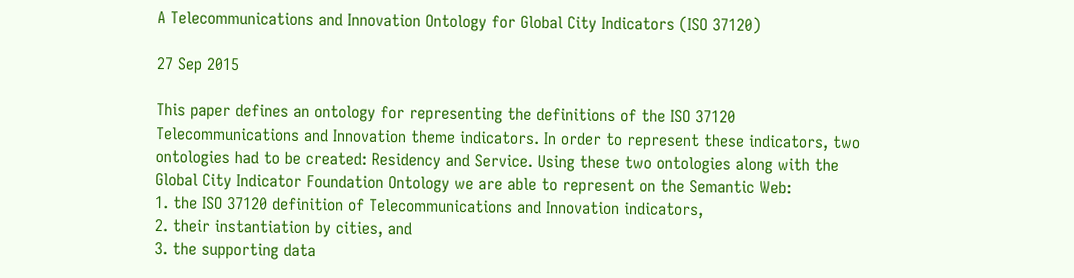A Telecommunications and Innovation Ontology for Global City Indicators (ISO 37120)

27 Sep 2015

This paper defines an ontology for representing the definitions of the ISO 37120 Telecommunications and Innovation theme indicators. In order to represent these indicators, two ontologies had to be created: Residency and Service. Using these two ontologies along with the Global City Indicator Foundation Ontology we are able to represent on the Semantic Web:
1. the ISO 37120 definition of Telecommunications and Innovation indicators,
2. their instantiation by cities, and
3. the supporting data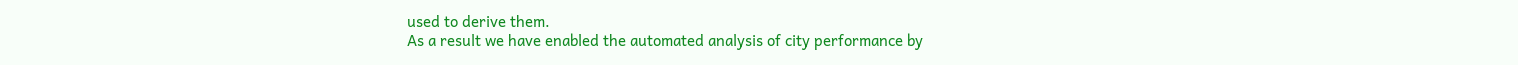used to derive them.
As a result we have enabled the automated analysis of city performance by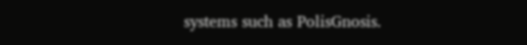systems such as PolisGnosis.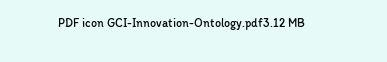PDF icon GCI-Innovation-Ontology.pdf3.12 MB